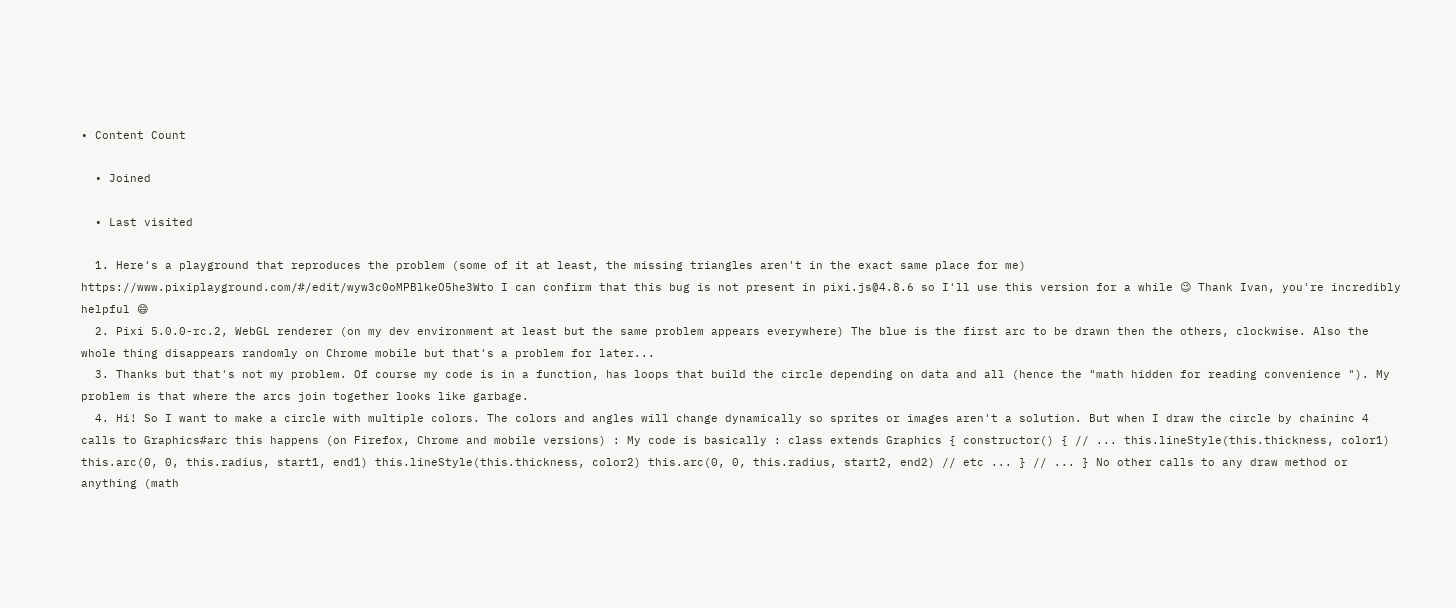• Content Count

  • Joined

  • Last visited

  1. Here's a playground that reproduces the problem (some of it at least, the missing triangles aren't in the exact same place for me) https://www.pixiplayground.com/#/edit/wyw3c0oMPBlkeO5he3Wto I can confirm that this bug is not present in pixi.js@4.8.6 so I'll use this version for a while 😉 Thank Ivan, you're incredibly helpful 😄
  2. Pixi 5.0.0-rc.2, WebGL renderer (on my dev environment at least but the same problem appears everywhere) The blue is the first arc to be drawn then the others, clockwise. Also the whole thing disappears randomly on Chrome mobile but that's a problem for later...
  3. Thanks but that's not my problem. Of course my code is in a function, has loops that build the circle depending on data and all (hence the "math hidden for reading convenience "). My problem is that where the arcs join together looks like garbage.
  4. Hi! So I want to make a circle with multiple colors. The colors and angles will change dynamically so sprites or images aren't a solution. But when I draw the circle by chaininc 4 calls to Graphics#arc this happens (on Firefox, Chrome and mobile versions) : My code is basically : class extends Graphics { constructor() { // ... this.lineStyle(this.thickness, color1) this.arc(0, 0, this.radius, start1, end1) this.lineStyle(this.thickness, color2) this.arc(0, 0, this.radius, start2, end2) // etc ... } // ... } No other calls to any draw method or anything (math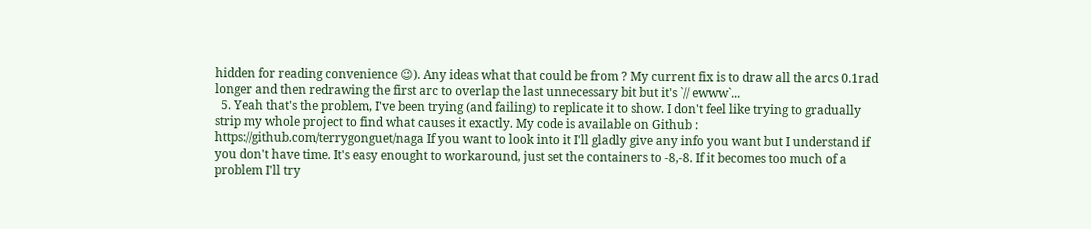hidden for reading convenience 😉). Any ideas what that could be from ? My current fix is to draw all the arcs 0.1rad longer and then redrawing the first arc to overlap the last unnecessary bit but it's `// ewww`...
  5. Yeah that's the problem, I've been trying (and failing) to replicate it to show. I don't feel like trying to gradually strip my whole project to find what causes it exactly. My code is available on Github : https://github.com/terrygonguet/naga If you want to look into it I'll gladly give any info you want but I understand if you don't have time. It's easy enought to workaround, just set the containers to -8,-8. If it becomes too much of a problem I'll try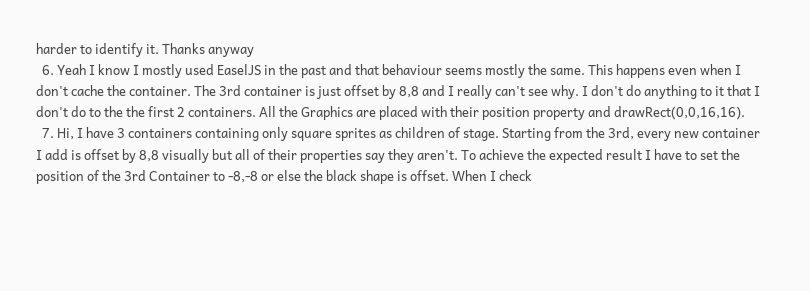harder to identify it. Thanks anyway
  6. Yeah I know I mostly used EaselJS in the past and that behaviour seems mostly the same. This happens even when I don't cache the container. The 3rd container is just offset by 8,8 and I really can't see why. I don't do anything to it that I don't do to the the first 2 containers. All the Graphics are placed with their position property and drawRect(0,0,16,16).
  7. Hi, I have 3 containers containing only square sprites as children of stage. Starting from the 3rd, every new container I add is offset by 8,8 visually but all of their properties say they aren't. To achieve the expected result I have to set the position of the 3rd Container to -8,-8 or else the black shape is offset. When I check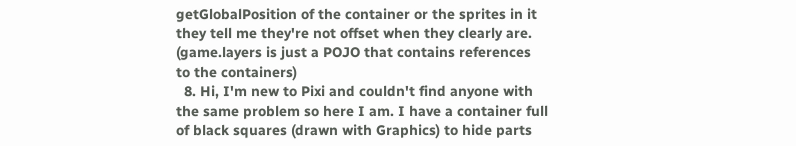getGlobalPosition of the container or the sprites in it they tell me they're not offset when they clearly are. (game.layers is just a POJO that contains references to the containers)
  8. Hi, I'm new to Pixi and couldn't find anyone with the same problem so here I am. I have a container full of black squares (drawn with Graphics) to hide parts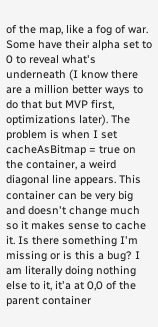of the map, like a fog of war. Some have their alpha set to 0 to reveal what's underneath (I know there are a million better ways to do that but MVP first, optimizations later). The problem is when I set cacheAsBitmap = true on the container, a weird diagonal line appears. This container can be very big and doesn't change much so it makes sense to cache it. Is there something I'm missing or is this a bug? I am literally doing nothing else to it, it'a at 0,0 of the parent container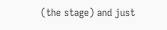(the stage) and just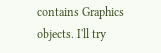contains Graphics objects. I'll try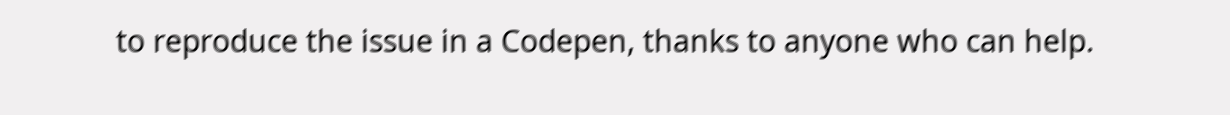to reproduce the issue in a Codepen, thanks to anyone who can help.